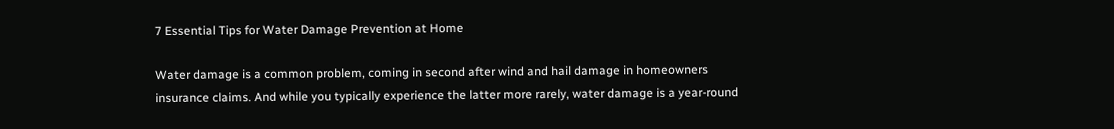7 Essential Tips for Water Damage Prevention at Home

Water damage is a common problem, coming in second after wind and hail damage in homeowners insurance claims. And while you typically experience the latter more rarely, water damage is a year-round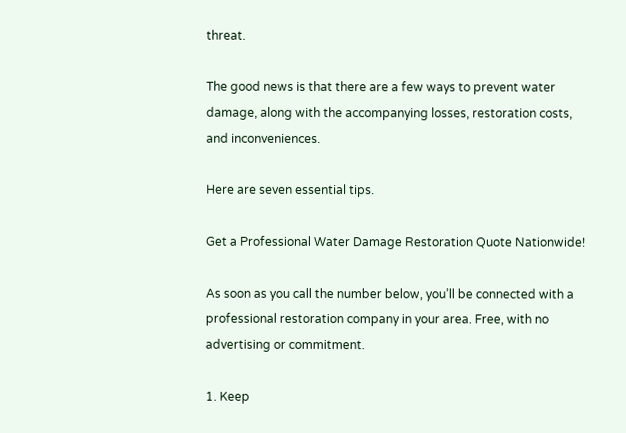threat.

The good news is that there are a few ways to prevent water damage, along with the accompanying losses, restoration costs, and inconveniences.

Here are seven essential tips.

Get a Professional Water Damage Restoration Quote Nationwide!

As soon as you call the number below, you’ll be connected with a professional restoration company in your area. Free, with no advertising or commitment.

1. Keep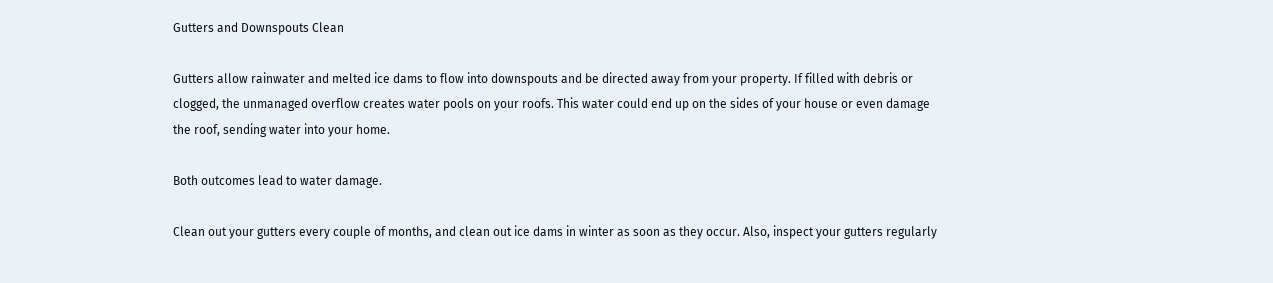Gutters and Downspouts Clean

Gutters allow rainwater and melted ice dams to flow into downspouts and be directed away from your property. If filled with debris or clogged, the unmanaged overflow creates water pools on your roofs. This water could end up on the sides of your house or even damage the roof, sending water into your home.

Both outcomes lead to water damage.

Clean out your gutters every couple of months, and clean out ice dams in winter as soon as they occur. Also, inspect your gutters regularly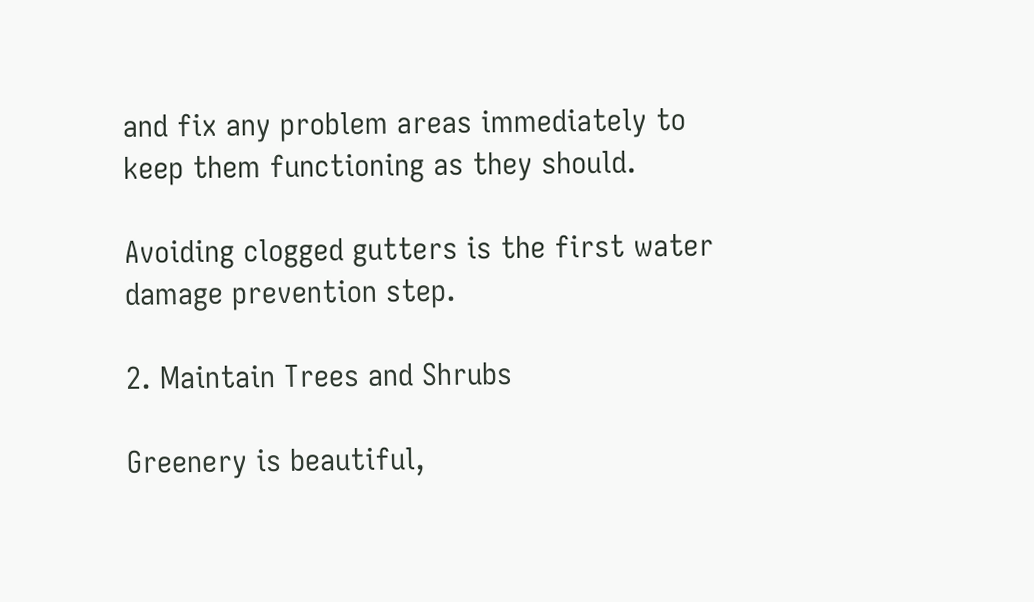and fix any problem areas immediately to keep them functioning as they should.

Avoiding clogged gutters is the first water damage prevention step.

2. Maintain Trees and Shrubs

Greenery is beautiful,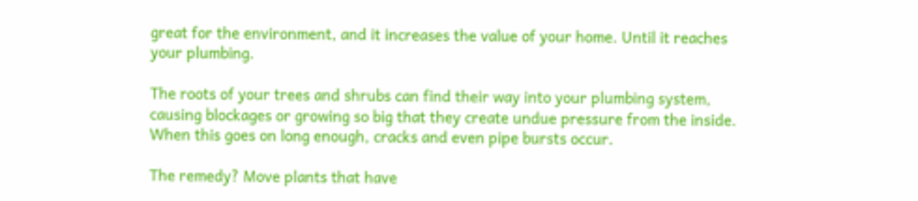great for the environment, and it increases the value of your home. Until it reaches your plumbing.

The roots of your trees and shrubs can find their way into your plumbing system, causing blockages or growing so big that they create undue pressure from the inside. When this goes on long enough, cracks and even pipe bursts occur.

The remedy? Move plants that have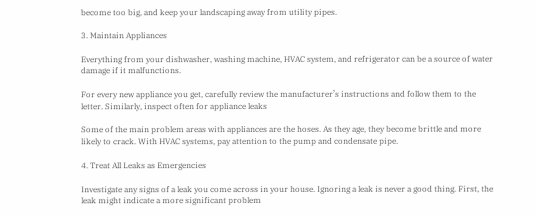become too big, and keep your landscaping away from utility pipes.

3. Maintain Appliances

Everything from your dishwasher, washing machine, HVAC system, and refrigerator can be a source of water damage if it malfunctions.

For every new appliance you get, carefully review the manufacturer’s instructions and follow them to the letter. Similarly, inspect often for appliance leaks

Some of the main problem areas with appliances are the hoses. As they age, they become brittle and more likely to crack. With HVAC systems, pay attention to the pump and condensate pipe.

4. Treat All Leaks as Emergencies

Investigate any signs of a leak you come across in your house. Ignoring a leak is never a good thing. First, the leak might indicate a more significant problem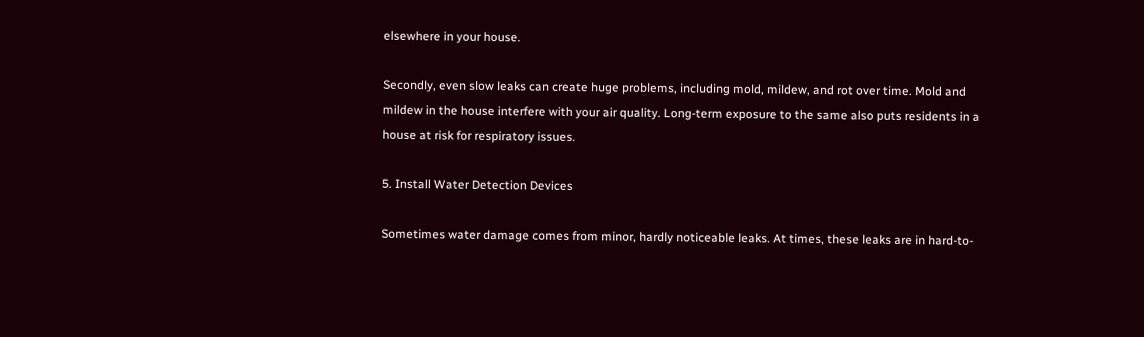elsewhere in your house.

Secondly, even slow leaks can create huge problems, including mold, mildew, and rot over time. Mold and mildew in the house interfere with your air quality. Long-term exposure to the same also puts residents in a house at risk for respiratory issues.

5. Install Water Detection Devices

Sometimes water damage comes from minor, hardly noticeable leaks. At times, these leaks are in hard-to-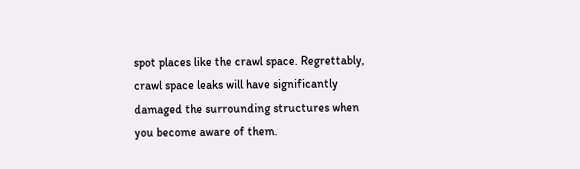spot places like the crawl space. Regrettably, crawl space leaks will have significantly damaged the surrounding structures when you become aware of them.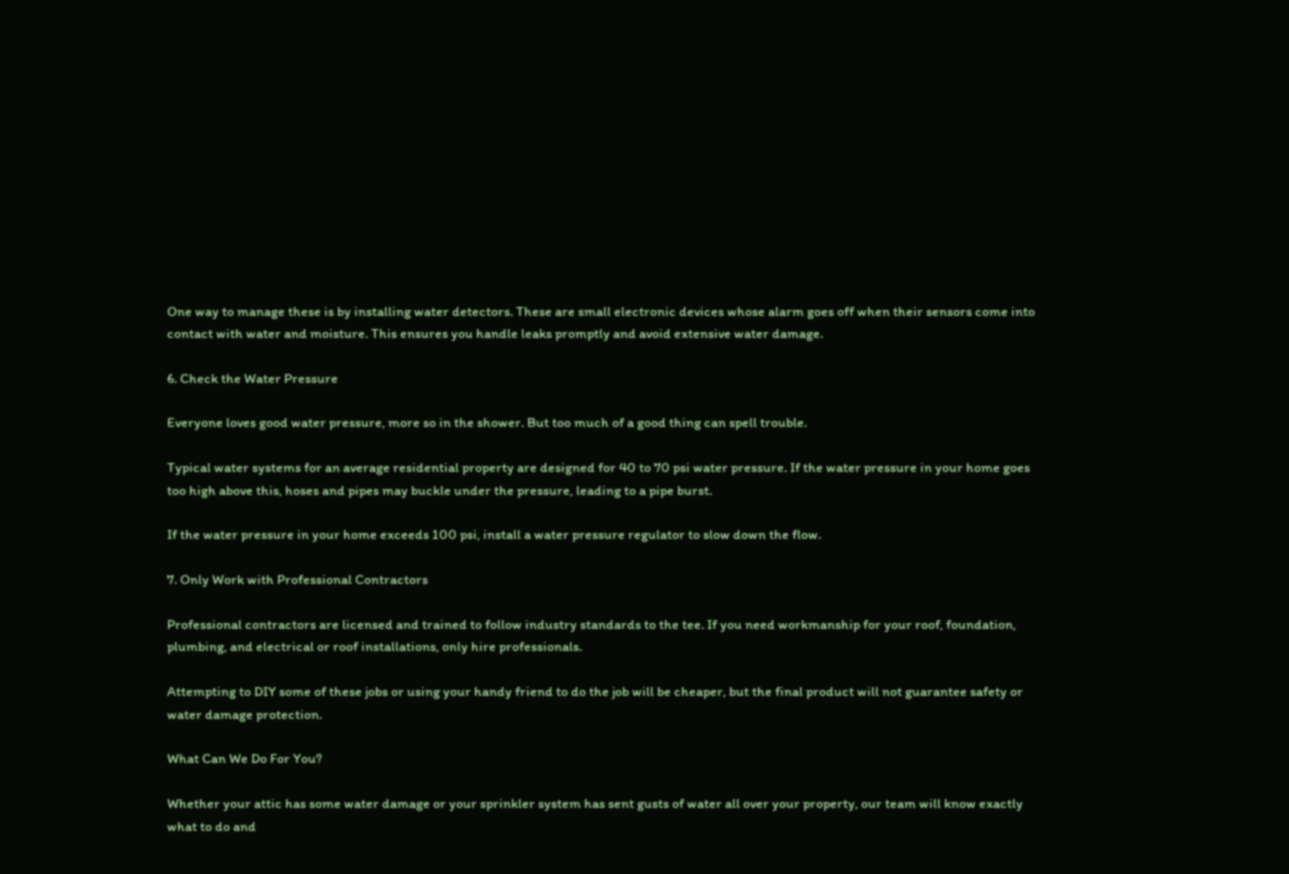One way to manage these is by installing water detectors. These are small electronic devices whose alarm goes off when their sensors come into contact with water and moisture. This ensures you handle leaks promptly and avoid extensive water damage.

6. Check the Water Pressure

Everyone loves good water pressure, more so in the shower. But too much of a good thing can spell trouble.

Typical water systems for an average residential property are designed for 40 to 70 psi water pressure. If the water pressure in your home goes too high above this, hoses and pipes may buckle under the pressure, leading to a pipe burst.

If the water pressure in your home exceeds 100 psi, install a water pressure regulator to slow down the flow.

7. Only Work with Professional Contractors

Professional contractors are licensed and trained to follow industry standards to the tee. If you need workmanship for your roof, foundation, plumbing, and electrical or roof installations, only hire professionals.

Attempting to DIY some of these jobs or using your handy friend to do the job will be cheaper, but the final product will not guarantee safety or water damage protection.

What Can We Do For You?

Whether your attic has some water damage or your sprinkler system has sent gusts of water all over your property, our team will know exactly what to do and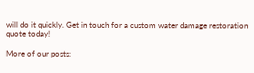will do it quickly. Get in touch for a custom water damage restoration quote today!

More of our posts: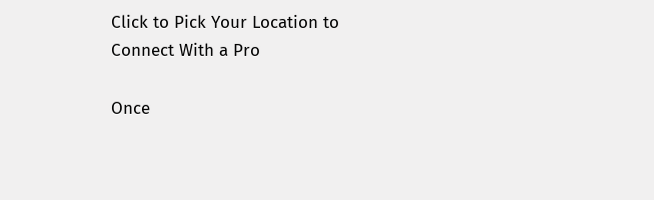Click to Pick Your Location to Connect With a Pro

Once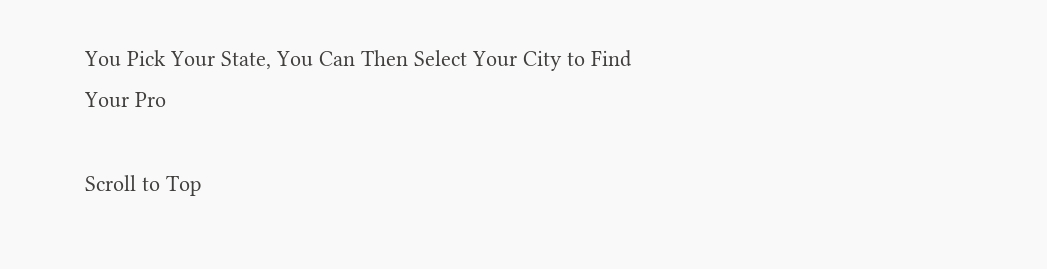You Pick Your State, You Can Then Select Your City to Find Your Pro

Scroll to Top